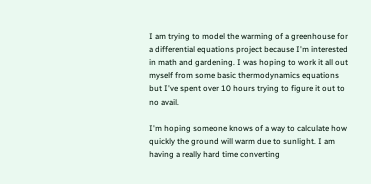I am trying to model the warming of a greenhouse for a differential equations project because I'm interested in math and gardening. I was hoping to work it all out myself from some basic thermodynamics equations but I've spent over 10 hours trying to figure it out to no avail.

I'm hoping someone knows of a way to calculate how quickly the ground will warm due to sunlight. I am having a really hard time converting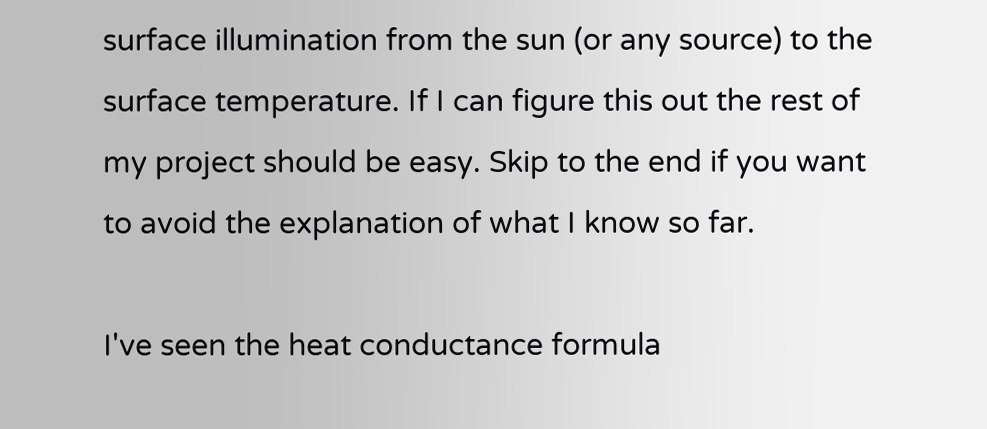surface illumination from the sun (or any source) to the surface temperature. If I can figure this out the rest of my project should be easy. Skip to the end if you want to avoid the explanation of what I know so far.

I've seen the heat conductance formula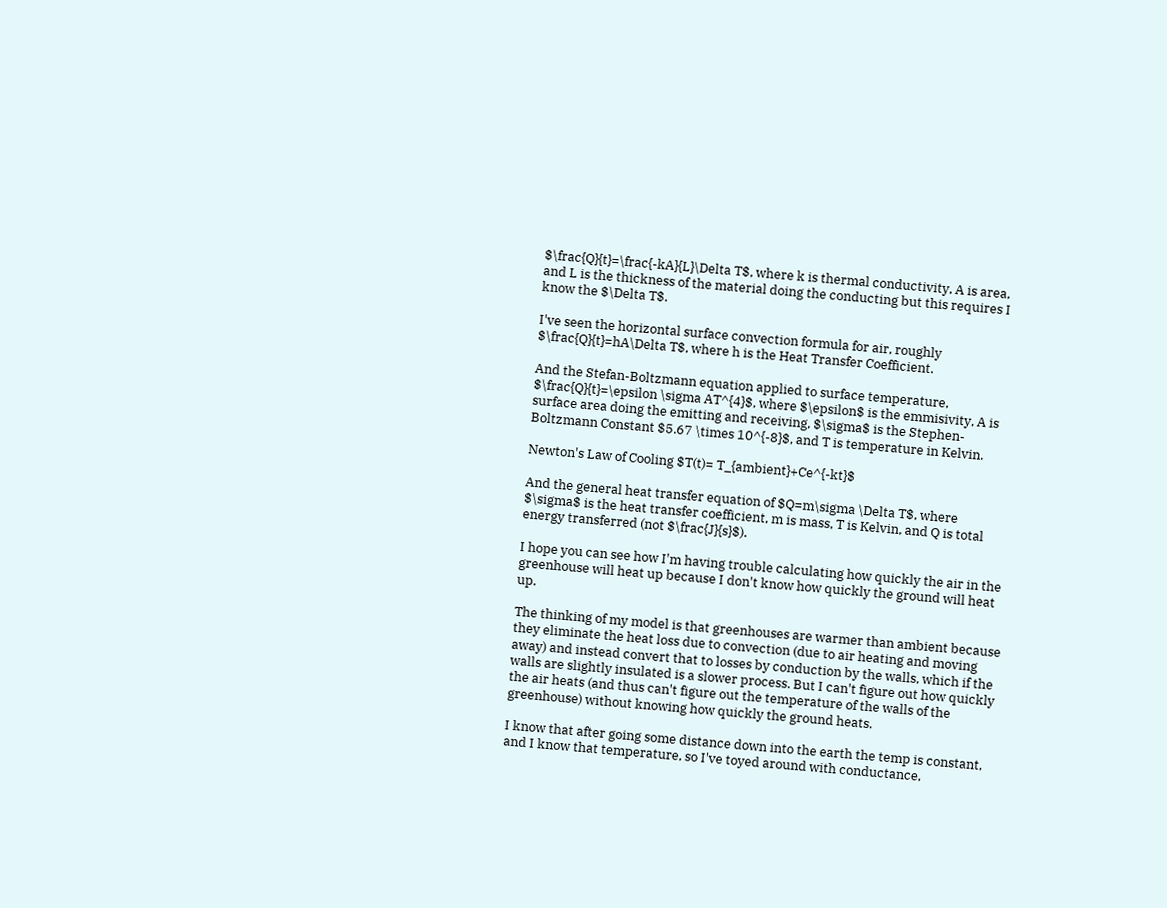$\frac{Q}{t}=\frac{-kA}{L}\Delta T$, where k is thermal conductivity, A is area, and L is the thickness of the material doing the conducting but this requires I know the $\Delta T$.

I've seen the horizontal surface convection formula for air, roughly $\frac{Q}{t}=hA\Delta T$, where h is the Heat Transfer Coefficient.

And the Stefan-Boltzmann equation applied to surface temperature, $\frac{Q}{t}=\epsilon \sigma AT^{4}$, where $\epsilon$ is the emmisivity, A is surface area doing the emitting and receiving, $\sigma$ is the Stephen-Boltzmann Constant $5.67 \times 10^{-8}$, and T is temperature in Kelvin.

Newton's Law of Cooling $T(t)= T_{ambient}+Ce^{-kt}$

And the general heat transfer equation of $Q=m\sigma \Delta T$, where $\sigma$ is the heat transfer coefficient, m is mass, T is Kelvin, and Q is total energy transferred (not $\frac{J}{s}$).

I hope you can see how I'm having trouble calculating how quickly the air in the greenhouse will heat up because I don't know how quickly the ground will heat up.

The thinking of my model is that greenhouses are warmer than ambient because they eliminate the heat loss due to convection (due to air heating and moving away) and instead convert that to losses by conduction by the walls, which if the walls are slightly insulated is a slower process. But I can't figure out how quickly the air heats (and thus can't figure out the temperature of the walls of the greenhouse) without knowing how quickly the ground heats.

I know that after going some distance down into the earth the temp is constant, and I know that temperature, so I've toyed around with conductance,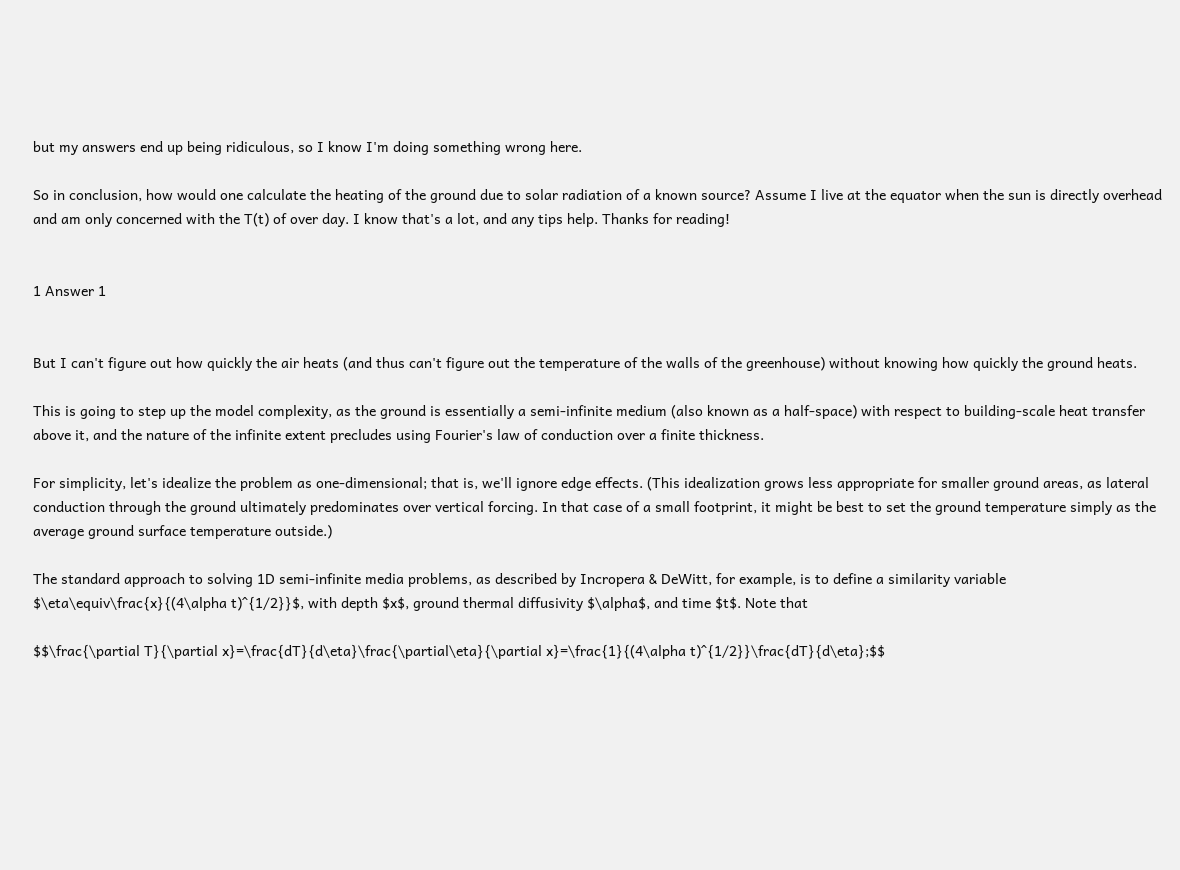but my answers end up being ridiculous, so I know I'm doing something wrong here.

So in conclusion, how would one calculate the heating of the ground due to solar radiation of a known source? Assume I live at the equator when the sun is directly overhead and am only concerned with the T(t) of over day. I know that's a lot, and any tips help. Thanks for reading!


1 Answer 1


But I can't figure out how quickly the air heats (and thus can't figure out the temperature of the walls of the greenhouse) without knowing how quickly the ground heats.

This is going to step up the model complexity, as the ground is essentially a semi-infinite medium (also known as a half-space) with respect to building-scale heat transfer above it, and the nature of the infinite extent precludes using Fourier's law of conduction over a finite thickness.

For simplicity, let's idealize the problem as one-dimensional; that is, we'll ignore edge effects. (This idealization grows less appropriate for smaller ground areas, as lateral conduction through the ground ultimately predominates over vertical forcing. In that case of a small footprint, it might be best to set the ground temperature simply as the average ground surface temperature outside.)

The standard approach to solving 1D semi-infinite media problems, as described by Incropera & DeWitt, for example, is to define a similarity variable $\eta\equiv\frac{x}{(4\alpha t)^{1/2}}$, with depth $x$, ground thermal diffusivity $\alpha$, and time $t$. Note that

$$\frac{\partial T}{\partial x}=\frac{dT}{d\eta}\frac{\partial\eta}{\partial x}=\frac{1}{(4\alpha t)^{1/2}}\frac{dT}{d\eta};$$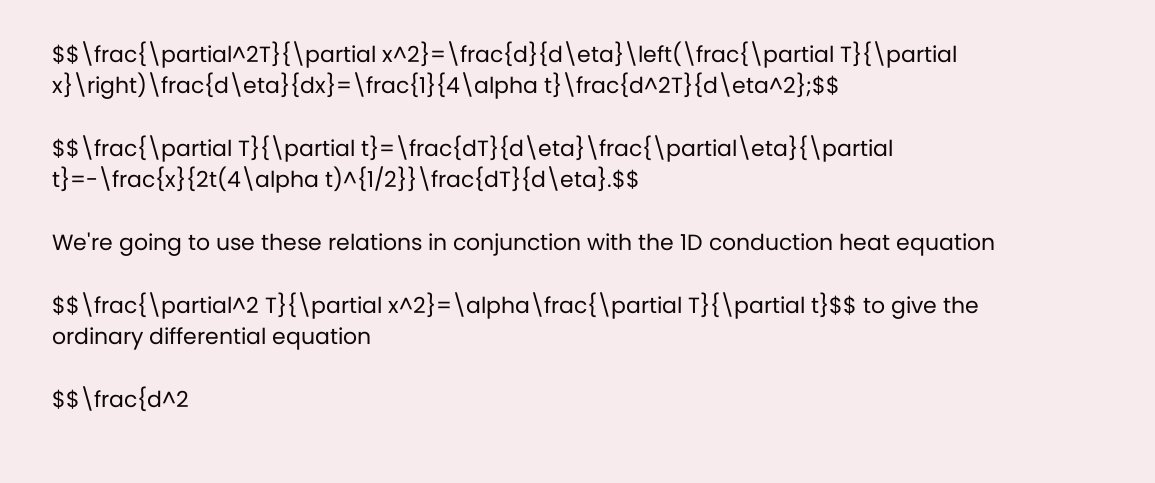$$\frac{\partial^2T}{\partial x^2}=\frac{d}{d\eta}\left(\frac{\partial T}{\partial x}\right)\frac{d\eta}{dx}=\frac{1}{4\alpha t}\frac{d^2T}{d\eta^2};$$

$$\frac{\partial T}{\partial t}=\frac{dT}{d\eta}\frac{\partial\eta}{\partial t}=-\frac{x}{2t(4\alpha t)^{1/2}}\frac{dT}{d\eta}.$$

We're going to use these relations in conjunction with the 1D conduction heat equation

$$\frac{\partial^2 T}{\partial x^2}=\alpha\frac{\partial T}{\partial t}$$ to give the ordinary differential equation

$$\frac{d^2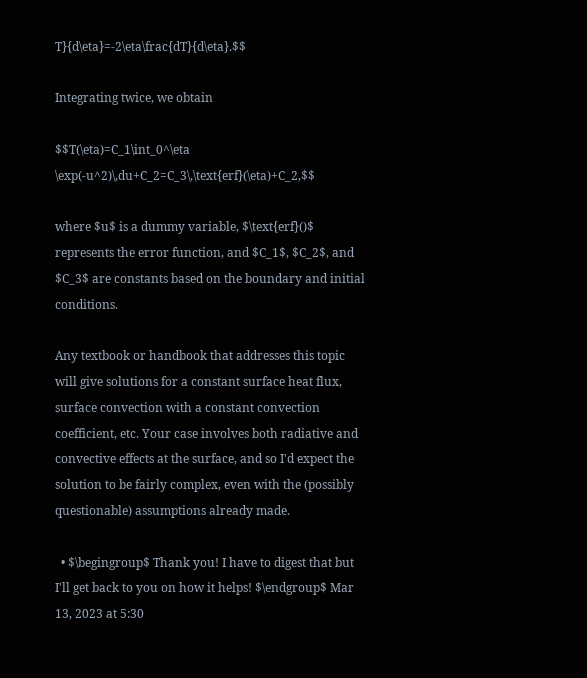T}{d\eta}=-2\eta\frac{dT}{d\eta}.$$

Integrating twice, we obtain

$$T(\eta)=C_1\int_0^\eta \exp(-u^2)\,du+C_2=C_3\,\text{erf}(\eta)+C_2,$$

where $u$ is a dummy variable, $\text{erf}()$ represents the error function, and $C_1$, $C_2$, and $C_3$ are constants based on the boundary and initial conditions.

Any textbook or handbook that addresses this topic will give solutions for a constant surface heat flux, surface convection with a constant convection coefficient, etc. Your case involves both radiative and convective effects at the surface, and so I'd expect the solution to be fairly complex, even with the (possibly questionable) assumptions already made.

  • $\begingroup$ Thank you! I have to digest that but I'll get back to you on how it helps! $\endgroup$ Mar 13, 2023 at 5:30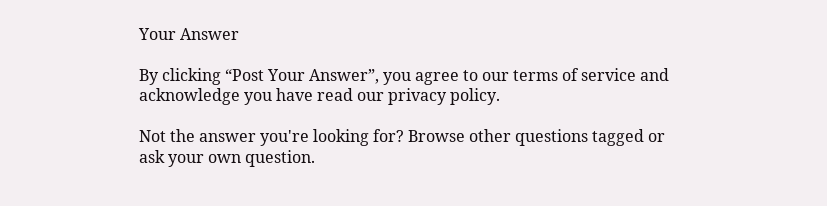Your Answer

By clicking “Post Your Answer”, you agree to our terms of service and acknowledge you have read our privacy policy.

Not the answer you're looking for? Browse other questions tagged or ask your own question.